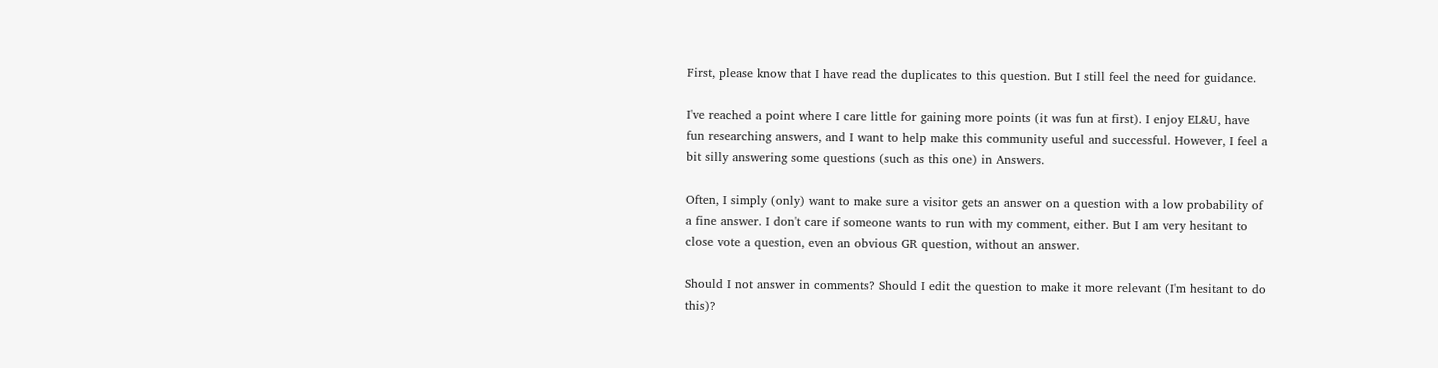First, please know that I have read the duplicates to this question. But I still feel the need for guidance.

I've reached a point where I care little for gaining more points (it was fun at first). I enjoy EL&U, have fun researching answers, and I want to help make this community useful and successful. However, I feel a bit silly answering some questions (such as this one) in Answers.

Often, I simply (only) want to make sure a visitor gets an answer on a question with a low probability of a fine answer. I don't care if someone wants to run with my comment, either. But I am very hesitant to close vote a question, even an obvious GR question, without an answer.

Should I not answer in comments? Should I edit the question to make it more relevant (I'm hesitant to do this)?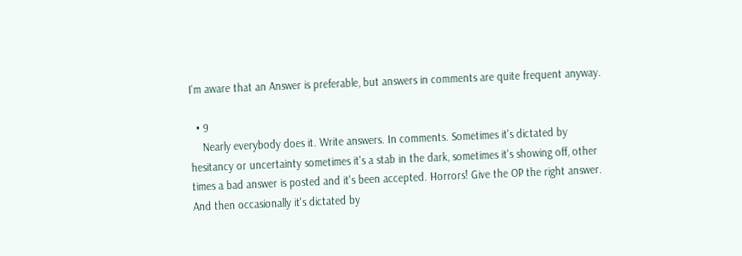I'm aware that an Answer is preferable, but answers in comments are quite frequent anyway.

  • 9
    Nearly everybody does it. Write answers. In comments. Sometimes it's dictated by hesitancy or uncertainty sometimes it's a stab in the dark, sometimes it's showing off, other times a bad answer is posted and it's been accepted. Horrors! Give the OP the right answer. And then occasionally it's dictated by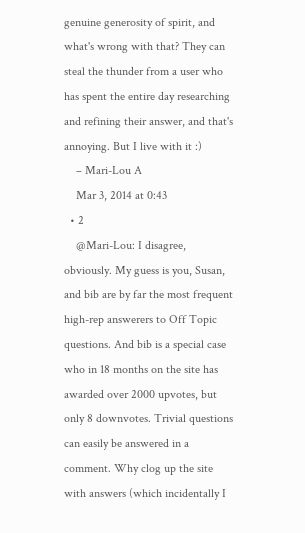genuine generosity of spirit, and what's wrong with that? They can steal the thunder from a user who has spent the entire day researching and refining their answer, and that's annoying. But I live with it :)
    – Mari-Lou A
    Mar 3, 2014 at 0:43
  • 2
    @Mari-Lou: I disagree, obviously. My guess is you, Susan, and bib are by far the most frequent high-rep answerers to Off Topic questions. And bib is a special case who in 18 months on the site has awarded over 2000 upvotes, but only 8 downvotes. Trivial questions can easily be answered in a comment. Why clog up the site with answers (which incidentally I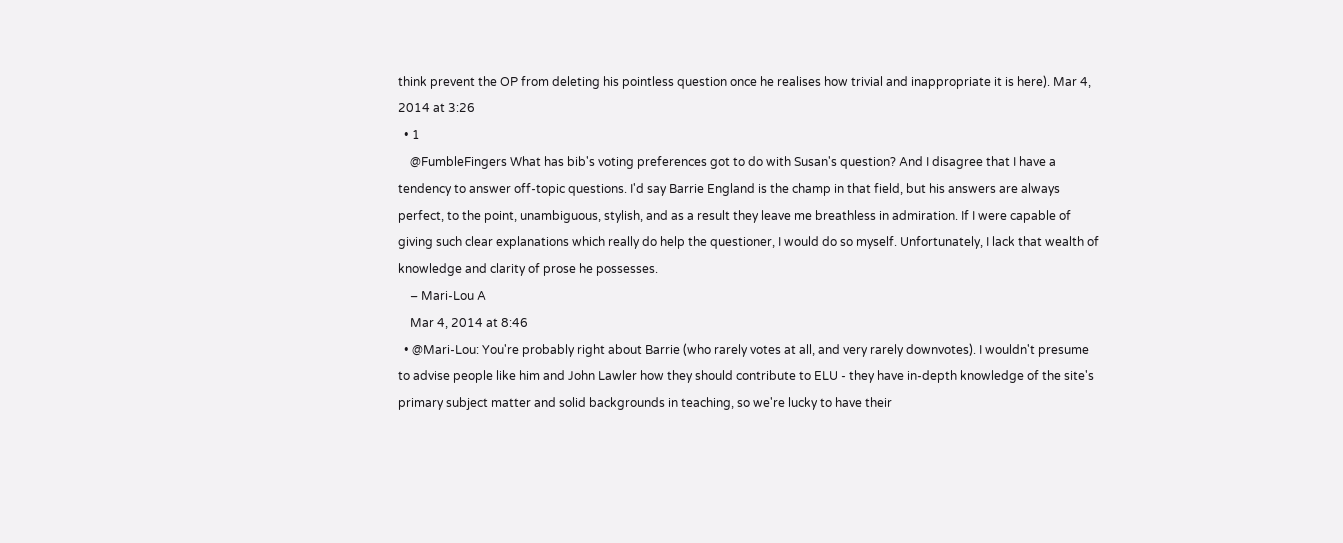think prevent the OP from deleting his pointless question once he realises how trivial and inappropriate it is here). Mar 4, 2014 at 3:26
  • 1
    @FumbleFingers What has bib's voting preferences got to do with Susan's question? And I disagree that I have a tendency to answer off-topic questions. I'd say Barrie England is the champ in that field, but his answers are always perfect, to the point, unambiguous, stylish, and as a result they leave me breathless in admiration. If I were capable of giving such clear explanations which really do help the questioner, I would do so myself. Unfortunately, I lack that wealth of knowledge and clarity of prose he possesses.
    – Mari-Lou A
    Mar 4, 2014 at 8:46
  • @Mari-Lou: You're probably right about Barrie (who rarely votes at all, and very rarely downvotes). I wouldn't presume to advise people like him and John Lawler how they should contribute to ELU - they have in-depth knowledge of the site's primary subject matter and solid backgrounds in teaching, so we're lucky to have their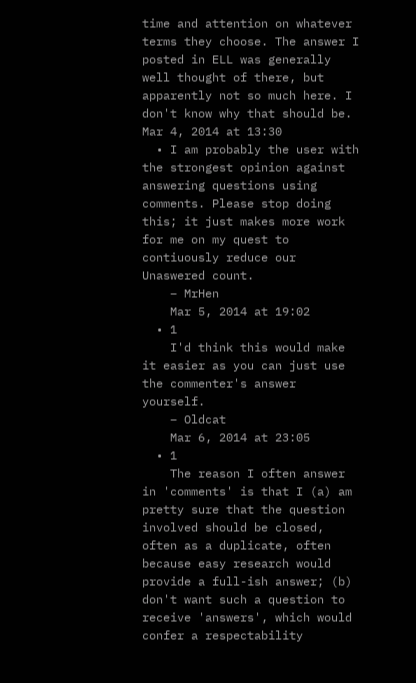time and attention on whatever terms they choose. The answer I posted in ELL was generally well thought of there, but apparently not so much here. I don't know why that should be. Mar 4, 2014 at 13:30
  • I am probably the user with the strongest opinion against answering questions using comments. Please stop doing this; it just makes more work for me on my quest to contiuously reduce our Unaswered count.
    – MrHen
    Mar 5, 2014 at 19:02
  • 1
    I'd think this would make it easier as you can just use the commenter's answer yourself.
    – Oldcat
    Mar 6, 2014 at 23:05
  • 1
    The reason I often answer in 'comments' is that I (a) am pretty sure that the question involved should be closed, often as a duplicate, often because easy research would provide a full-ish answer; (b) don't want such a question to receive 'answers', which would confer a respectability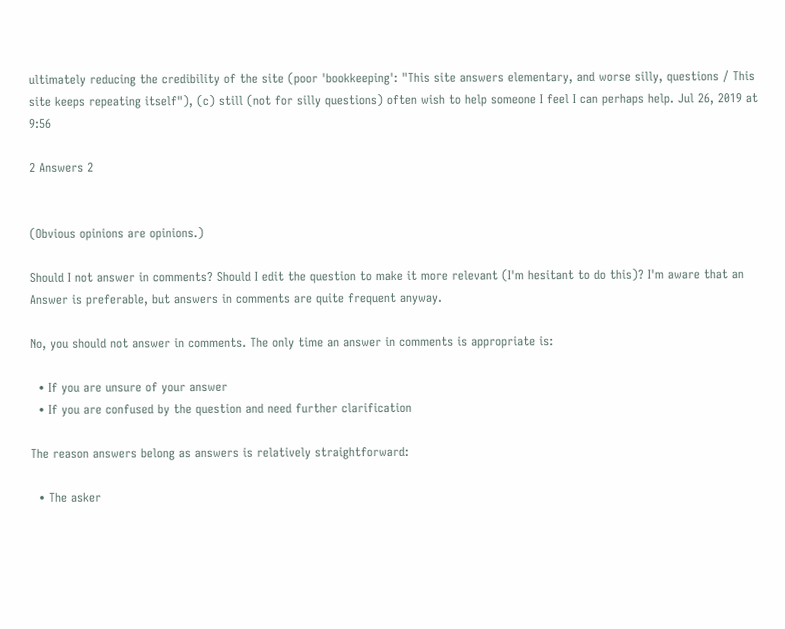ultimately reducing the credibility of the site (poor 'bookkeeping': "This site answers elementary, and worse silly, questions / This site keeps repeating itself"), (c) still (not for silly questions) often wish to help someone I feel I can perhaps help. Jul 26, 2019 at 9:56

2 Answers 2


(Obvious opinions are opinions.)

Should I not answer in comments? Should I edit the question to make it more relevant (I'm hesitant to do this)? I'm aware that an Answer is preferable, but answers in comments are quite frequent anyway.

No, you should not answer in comments. The only time an answer in comments is appropriate is:

  • If you are unsure of your answer
  • If you are confused by the question and need further clarification

The reason answers belong as answers is relatively straightforward:

  • The asker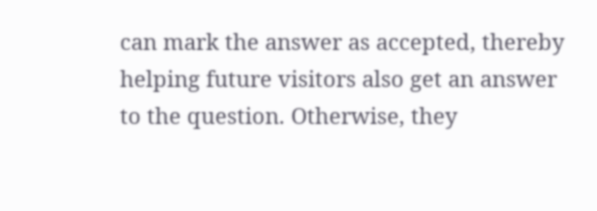can mark the answer as accepted, thereby helping future visitors also get an answer to the question. Otherwise, they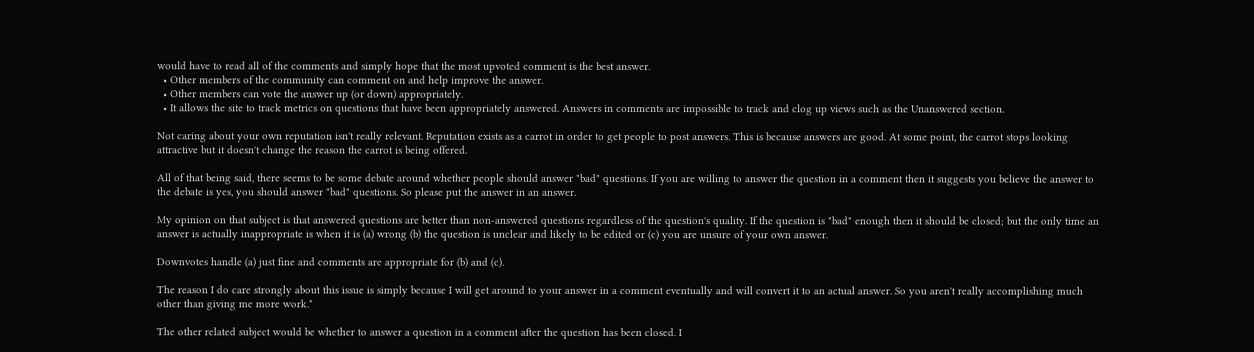would have to read all of the comments and simply hope that the most upvoted comment is the best answer.
  • Other members of the community can comment on and help improve the answer.
  • Other members can vote the answer up (or down) appropriately.
  • It allows the site to track metrics on questions that have been appropriately answered. Answers in comments are impossible to track and clog up views such as the Unanswered section.

Not caring about your own reputation isn't really relevant. Reputation exists as a carrot in order to get people to post answers. This is because answers are good. At some point, the carrot stops looking attractive but it doesn't change the reason the carrot is being offered.

All of that being said, there seems to be some debate around whether people should answer "bad" questions. If you are willing to answer the question in a comment then it suggests you believe the answer to the debate is yes, you should answer "bad" questions. So please put the answer in an answer.

My opinion on that subject is that answered questions are better than non-answered questions regardless of the question's quality. If the question is "bad" enough then it should be closed; but the only time an answer is actually inappropriate is when it is (a) wrong (b) the question is unclear and likely to be edited or (c) you are unsure of your own answer.

Downvotes handle (a) just fine and comments are appropriate for (b) and (c).

The reason I do care strongly about this issue is simply because I will get around to your answer in a comment eventually and will convert it to an actual answer. So you aren't really accomplishing much other than giving me more work.*

The other related subject would be whether to answer a question in a comment after the question has been closed. I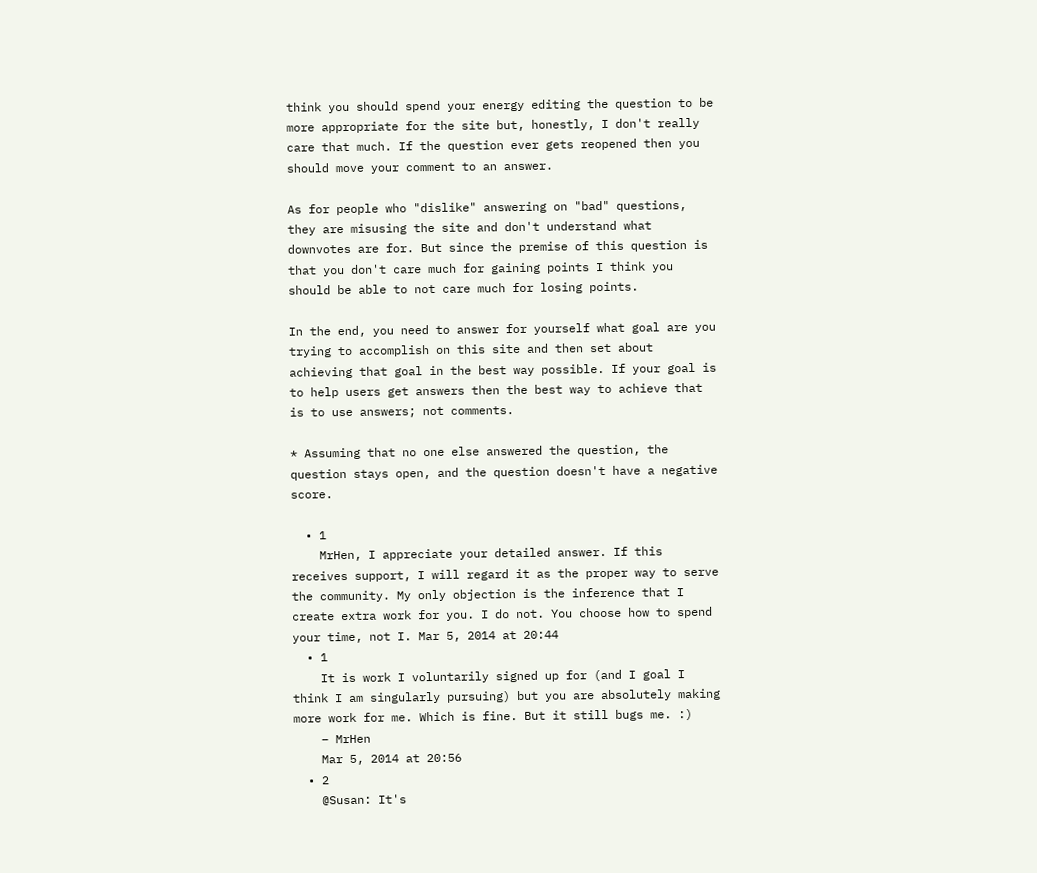think you should spend your energy editing the question to be more appropriate for the site but, honestly, I don't really care that much. If the question ever gets reopened then you should move your comment to an answer.

As for people who "dislike" answering on "bad" questions, they are misusing the site and don't understand what downvotes are for. But since the premise of this question is that you don't care much for gaining points I think you should be able to not care much for losing points.

In the end, you need to answer for yourself what goal are you trying to accomplish on this site and then set about achieving that goal in the best way possible. If your goal is to help users get answers then the best way to achieve that is to use answers; not comments.

* Assuming that no one else answered the question, the question stays open, and the question doesn't have a negative score.

  • 1
    MrHen, I appreciate your detailed answer. If this receives support, I will regard it as the proper way to serve the community. My only objection is the inference that I create extra work for you. I do not. You choose how to spend your time, not I. Mar 5, 2014 at 20:44
  • 1
    It is work I voluntarily signed up for (and I goal I think I am singularly pursuing) but you are absolutely making more work for me. Which is fine. But it still bugs me. :)
    – MrHen
    Mar 5, 2014 at 20:56
  • 2
    @Susan: It's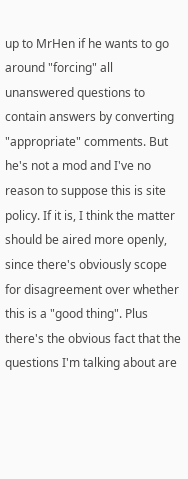up to MrHen if he wants to go around "forcing" all unanswered questions to contain answers by converting "appropriate" comments. But he's not a mod and I've no reason to suppose this is site policy. If it is, I think the matter should be aired more openly, since there's obviously scope for disagreement over whether this is a "good thing". Plus there's the obvious fact that the questions I'm talking about are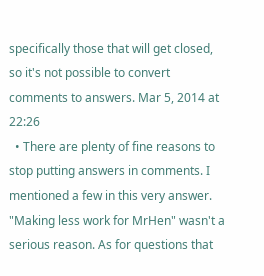specifically those that will get closed, so it's not possible to convert comments to answers. Mar 5, 2014 at 22:26
  • There are plenty of fine reasons to stop putting answers in comments. I mentioned a few in this very answer. "Making less work for MrHen" wasn't a serious reason. As for questions that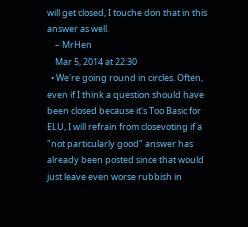will get closed, I touche don that in this answer as well.
    – MrHen
    Mar 5, 2014 at 22:30
  • We're going round in circles. Often, even if I think a question should have been closed because it's Too Basic for ELU, I will refrain from closevoting if a "not particularly good" answer has already been posted since that would just leave even worse rubbish in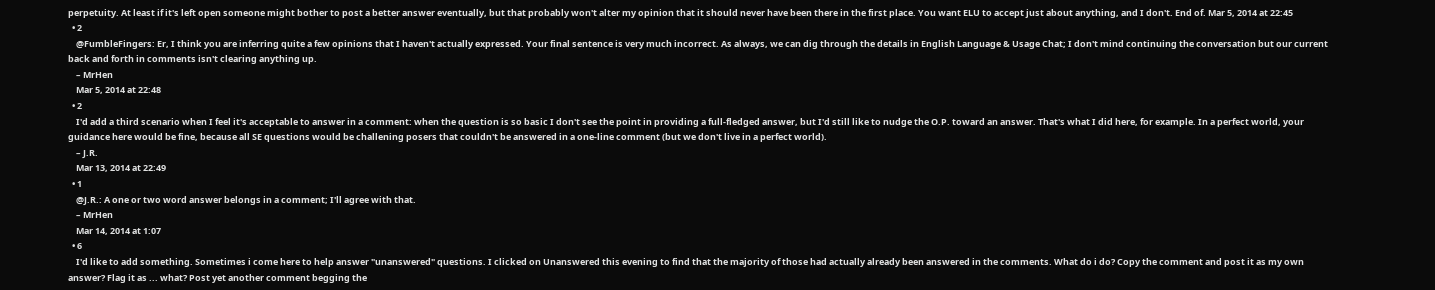perpetuity. At least if it's left open someone might bother to post a better answer eventually, but that probably won't alter my opinion that it should never have been there in the first place. You want ELU to accept just about anything, and I don't. End of. Mar 5, 2014 at 22:45
  • 2
    @FumbleFingers: Er, I think you are inferring quite a few opinions that I haven't actually expressed. Your final sentence is very much incorrect. As always, we can dig through the details in English Language & Usage Chat; I don't mind continuing the conversation but our current back and forth in comments isn't clearing anything up.
    – MrHen
    Mar 5, 2014 at 22:48
  • 2
    I'd add a third scenario when I feel it's acceptable to answer in a comment: when the question is so basic I don't see the point in providing a full-fledged answer, but I'd still like to nudge the O.P. toward an answer. That's what I did here, for example. In a perfect world, your guidance here would be fine, because all SE questions would be challening posers that couldn't be answered in a one-line comment (but we don't live in a perfect world).
    – J.R.
    Mar 13, 2014 at 22:49
  • 1
    @J.R.: A one or two word answer belongs in a comment; I'll agree with that.
    – MrHen
    Mar 14, 2014 at 1:07
  • 6
    I'd like to add something. Sometimes i come here to help answer "unanswered" questions. I clicked on Unanswered this evening to find that the majority of those had actually already been answered in the comments. What do i do? Copy the comment and post it as my own answer? Flag it as ... what? Post yet another comment begging the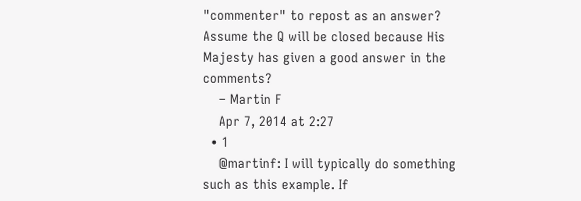"commenter" to repost as an answer? Assume the Q will be closed because His Majesty has given a good answer in the comments?
    – Martin F
    Apr 7, 2014 at 2:27
  • 1
    @martinf: I will typically do something such as this example. If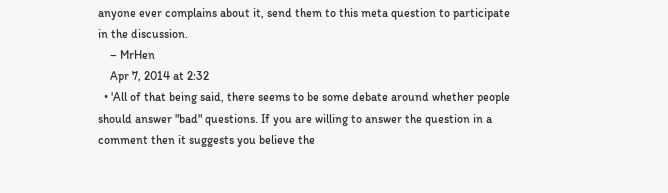anyone ever complains about it, send them to this meta question to participate in the discussion.
    – MrHen
    Apr 7, 2014 at 2:32
  • 'All of that being said, there seems to be some debate around whether people should answer "bad" questions. If you are willing to answer the question in a comment then it suggests you believe the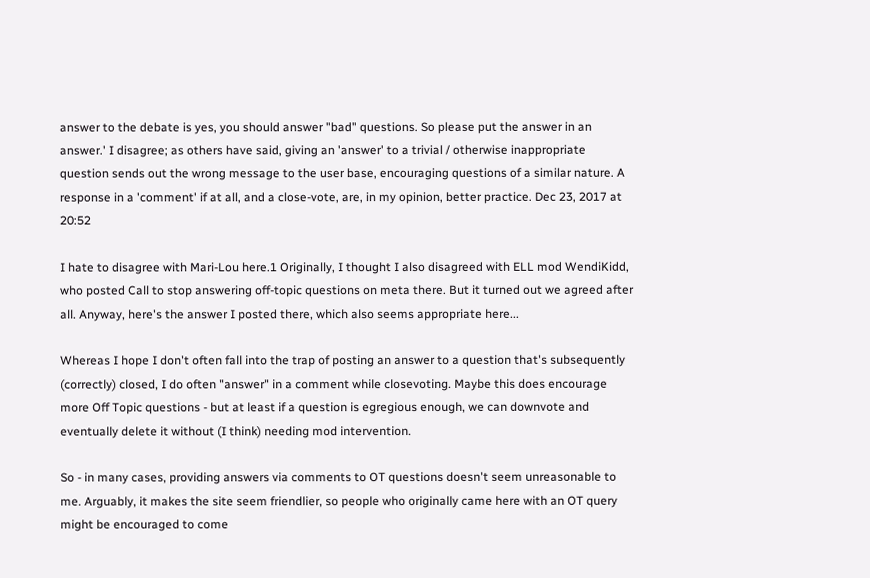answer to the debate is yes, you should answer "bad" questions. So please put the answer in an answer.' I disagree; as others have said, giving an 'answer' to a trivial / otherwise inappropriate question sends out the wrong message to the user base, encouraging questions of a similar nature. A response in a 'comment' if at all, and a close-vote, are, in my opinion, better practice. Dec 23, 2017 at 20:52

I hate to disagree with Mari-Lou here.1 Originally, I thought I also disagreed with ELL mod WendiKidd, who posted Call to stop answering off-topic questions on meta there. But it turned out we agreed after all. Anyway, here's the answer I posted there, which also seems appropriate here...

Whereas I hope I don't often fall into the trap of posting an answer to a question that's subsequently (correctly) closed, I do often "answer" in a comment while closevoting. Maybe this does encourage more Off Topic questions - but at least if a question is egregious enough, we can downvote and eventually delete it without (I think) needing mod intervention.

So - in many cases, providing answers via comments to OT questions doesn't seem unreasonable to me. Arguably, it makes the site seem friendlier, so people who originally came here with an OT query might be encouraged to come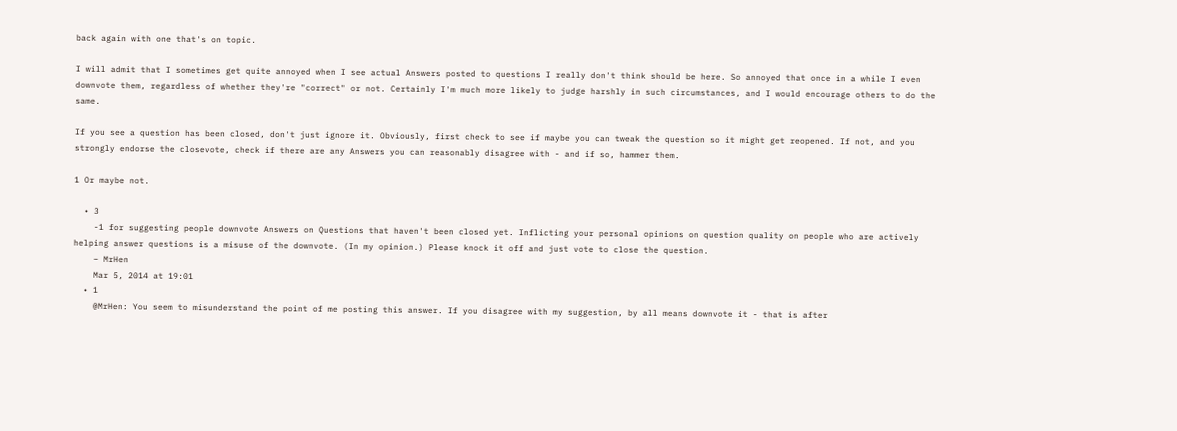back again with one that's on topic.

I will admit that I sometimes get quite annoyed when I see actual Answers posted to questions I really don't think should be here. So annoyed that once in a while I even downvote them, regardless of whether they're "correct" or not. Certainly I'm much more likely to judge harshly in such circumstances, and I would encourage others to do the same.

If you see a question has been closed, don't just ignore it. Obviously, first check to see if maybe you can tweak the question so it might get reopened. If not, and you strongly endorse the closevote, check if there are any Answers you can reasonably disagree with - and if so, hammer them.

1 Or maybe not.

  • 3
    -1 for suggesting people downvote Answers on Questions that haven't been closed yet. Inflicting your personal opinions on question quality on people who are actively helping answer questions is a misuse of the downvote. (In my opinion.) Please knock it off and just vote to close the question.
    – MrHen
    Mar 5, 2014 at 19:01
  • 1
    @MrHen: You seem to misunderstand the point of me posting this answer. If you disagree with my suggestion, by all means downvote it - that is after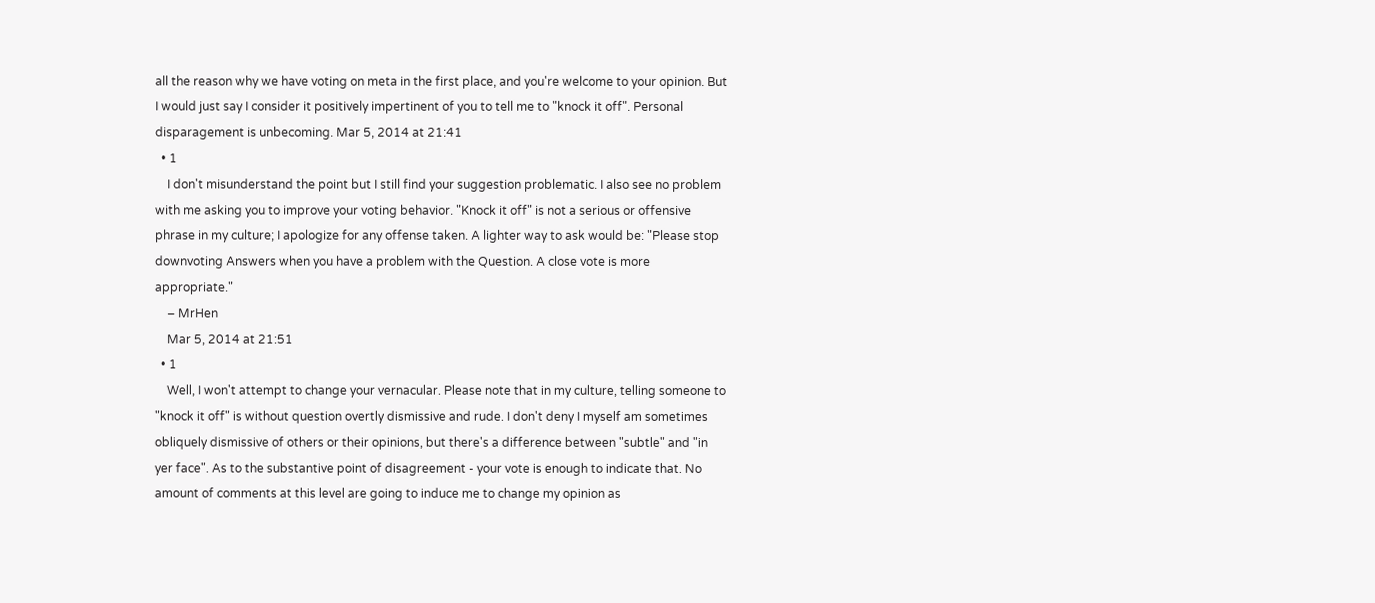all the reason why we have voting on meta in the first place, and you're welcome to your opinion. But I would just say I consider it positively impertinent of you to tell me to "knock it off". Personal disparagement is unbecoming. Mar 5, 2014 at 21:41
  • 1
    I don't misunderstand the point but I still find your suggestion problematic. I also see no problem with me asking you to improve your voting behavior. "Knock it off" is not a serious or offensive phrase in my culture; I apologize for any offense taken. A lighter way to ask would be: "Please stop downvoting Answers when you have a problem with the Question. A close vote is more appropriate."
    – MrHen
    Mar 5, 2014 at 21:51
  • 1
    Well, I won't attempt to change your vernacular. Please note that in my culture, telling someone to "knock it off" is without question overtly dismissive and rude. I don't deny I myself am sometimes obliquely dismissive of others or their opinions, but there's a difference between "subtle" and "in yer face". As to the substantive point of disagreement - your vote is enough to indicate that. No amount of comments at this level are going to induce me to change my opinion as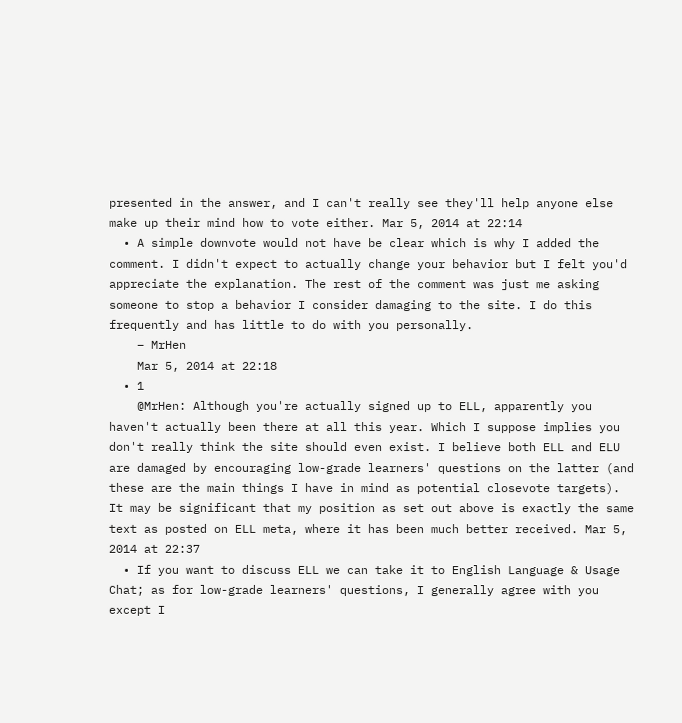presented in the answer, and I can't really see they'll help anyone else make up their mind how to vote either. Mar 5, 2014 at 22:14
  • A simple downvote would not have be clear which is why I added the comment. I didn't expect to actually change your behavior but I felt you'd appreciate the explanation. The rest of the comment was just me asking someone to stop a behavior I consider damaging to the site. I do this frequently and has little to do with you personally.
    – MrHen
    Mar 5, 2014 at 22:18
  • 1
    @MrHen: Although you're actually signed up to ELL, apparently you haven't actually been there at all this year. Which I suppose implies you don't really think the site should even exist. I believe both ELL and ELU are damaged by encouraging low-grade learners' questions on the latter (and these are the main things I have in mind as potential closevote targets). It may be significant that my position as set out above is exactly the same text as posted on ELL meta, where it has been much better received. Mar 5, 2014 at 22:37
  • If you want to discuss ELL we can take it to English Language & Usage Chat; as for low-grade learners' questions, I generally agree with you except I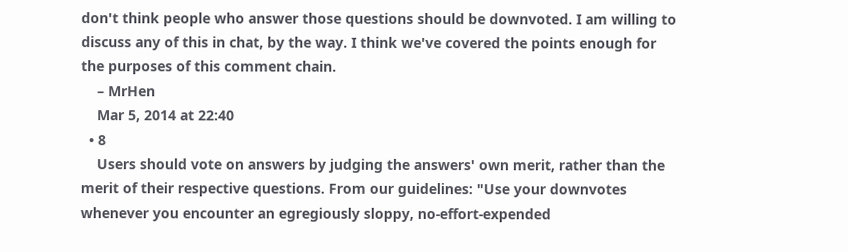don't think people who answer those questions should be downvoted. I am willing to discuss any of this in chat, by the way. I think we've covered the points enough for the purposes of this comment chain.
    – MrHen
    Mar 5, 2014 at 22:40
  • 8
    Users should vote on answers by judging the answers' own merit, rather than the merit of their respective questions. From our guidelines: "Use your downvotes whenever you encounter an egregiously sloppy, no-effort-expended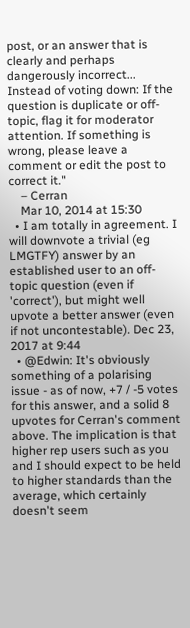post, or an answer that is clearly and perhaps dangerously incorrect... Instead of voting down: If the question is duplicate or off-topic, flag it for moderator attention. If something is wrong, please leave a comment or edit the post to correct it."
    – Cerran
    Mar 10, 2014 at 15:30
  • I am totally in agreement. I will downvote a trivial (eg LMGTFY) answer by an established user to an off-topic question (even if 'correct'), but might well upvote a better answer (even if not uncontestable). Dec 23, 2017 at 9:44
  • @Edwin: It's obviously something of a polarising issue - as of now, +7 / -5 votes for this answer, and a solid 8 upvotes for Cerran's comment above. The implication is that higher rep users such as you and I should expect to be held to higher standards than the average, which certainly doesn't seem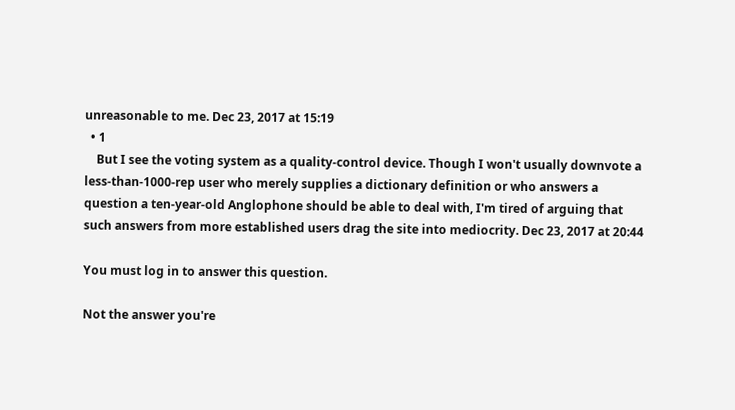unreasonable to me. Dec 23, 2017 at 15:19
  • 1
    But I see the voting system as a quality-control device. Though I won't usually downvote a less-than-1000-rep user who merely supplies a dictionary definition or who answers a question a ten-year-old Anglophone should be able to deal with, I'm tired of arguing that such answers from more established users drag the site into mediocrity. Dec 23, 2017 at 20:44

You must log in to answer this question.

Not the answer you're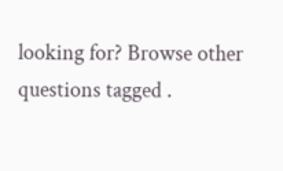looking for? Browse other questions tagged .